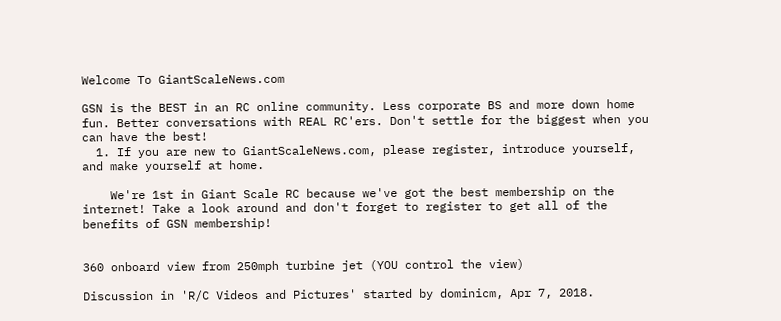Welcome To GiantScaleNews.com

GSN is the BEST in an RC online community. Less corporate BS and more down home fun. Better conversations with REAL RC'ers. Don't settle for the biggest when you can have the best!
  1. If you are new to GiantScaleNews.com, please register, introduce yourself, and make yourself at home.

    We're 1st in Giant Scale RC because we've got the best membership on the internet! Take a look around and don't forget to register to get all of the benefits of GSN membership!


360 onboard view from 250mph turbine jet (YOU control the view)

Discussion in 'R/C Videos and Pictures' started by dominicm, Apr 7, 2018.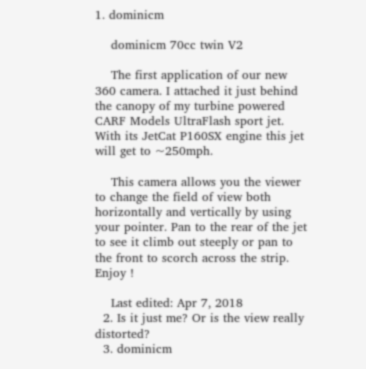1. dominicm

    dominicm 70cc twin V2

    The first application of our new 360 camera. I attached it just behind the canopy of my turbine powered CARF Models UltraFlash sport jet. With its JetCat P160SX engine this jet will get to ~250mph.

    This camera allows you the viewer to change the field of view both horizontally and vertically by using your pointer. Pan to the rear of the jet to see it climb out steeply or pan to the front to scorch across the strip. Enjoy !

    Last edited: Apr 7, 2018
  2. Is it just me? Or is the view really distorted?
  3. dominicm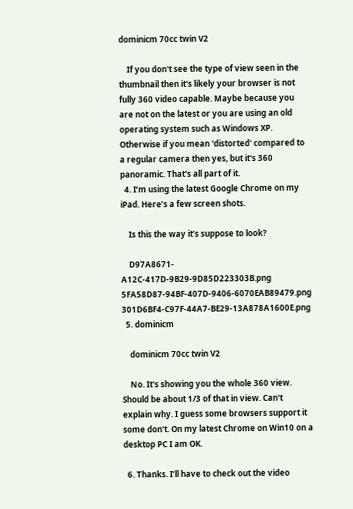dominicm 70cc twin V2

    If you don't see the type of view seen in the thumbnail then it's likely your browser is not fully 360 video capable. Maybe because you are not on the latest or you are using an old operating system such as Windows XP. Otherwise if you mean 'distorted' compared to a regular camera then yes, but it's 360 panoramic. That's all part of it.
  4. I’m using the latest Google Chrome on my iPad. Here’s a few screen shots.

    Is this the way it’s suppose to look?

    D97A8671-A12C-417D-9B29-9D85D223303B.png 5FA58D87-94BF-407D-9406-6070EAB89479.png 301D6BF4-C97F-44A7-BE29-13A878A1600E.png
  5. dominicm

    dominicm 70cc twin V2

    No. It's showing you the whole 360 view. Should be about 1/3 of that in view. Can't explain why. I guess some browsers support it some don't. On my latest Chrome on Win10 on a desktop PC I am OK.

  6. Thanks. I’ll have to check out the video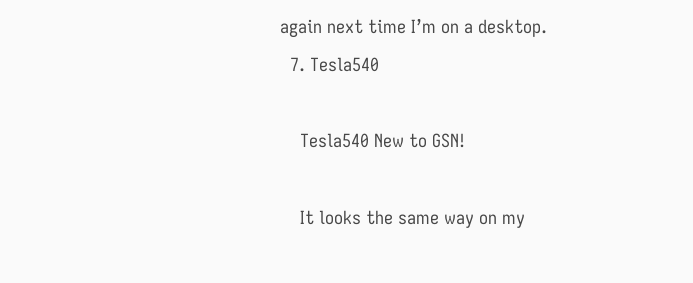again next time I’m on a desktop.
  7. Tesla540

    Tesla540 New to GSN!

    It looks the same way on my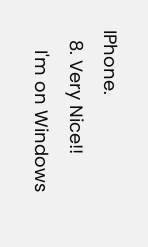IPhone.
  8. Very Nice!!
    I'm on Windows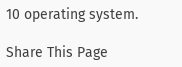10 operating system.

Share This Page